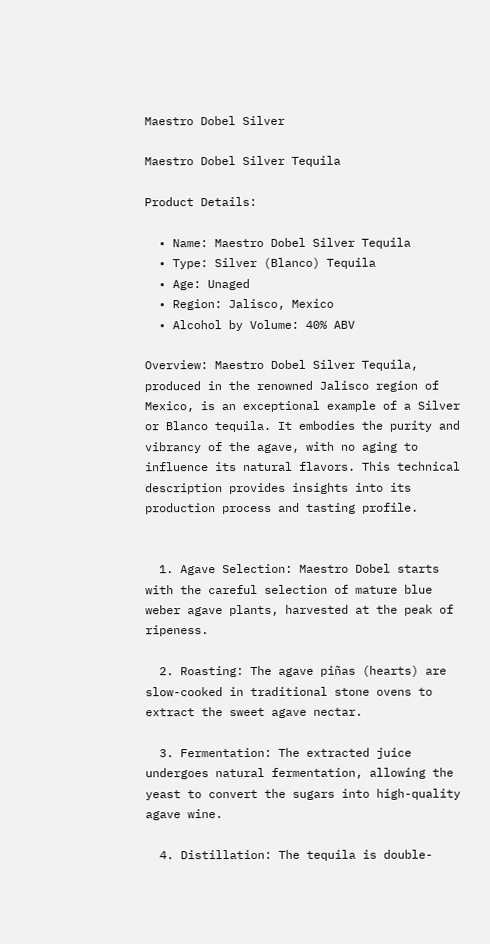Maestro Dobel Silver

Maestro Dobel Silver Tequila

Product Details:

  • Name: Maestro Dobel Silver Tequila
  • Type: Silver (Blanco) Tequila
  • Age: Unaged
  • Region: Jalisco, Mexico
  • Alcohol by Volume: 40% ABV

Overview: Maestro Dobel Silver Tequila, produced in the renowned Jalisco region of Mexico, is an exceptional example of a Silver or Blanco tequila. It embodies the purity and vibrancy of the agave, with no aging to influence its natural flavors. This technical description provides insights into its production process and tasting profile.


  1. Agave Selection: Maestro Dobel starts with the careful selection of mature blue weber agave plants, harvested at the peak of ripeness.

  2. Roasting: The agave piñas (hearts) are slow-cooked in traditional stone ovens to extract the sweet agave nectar.

  3. Fermentation: The extracted juice undergoes natural fermentation, allowing the yeast to convert the sugars into high-quality agave wine.

  4. Distillation: The tequila is double-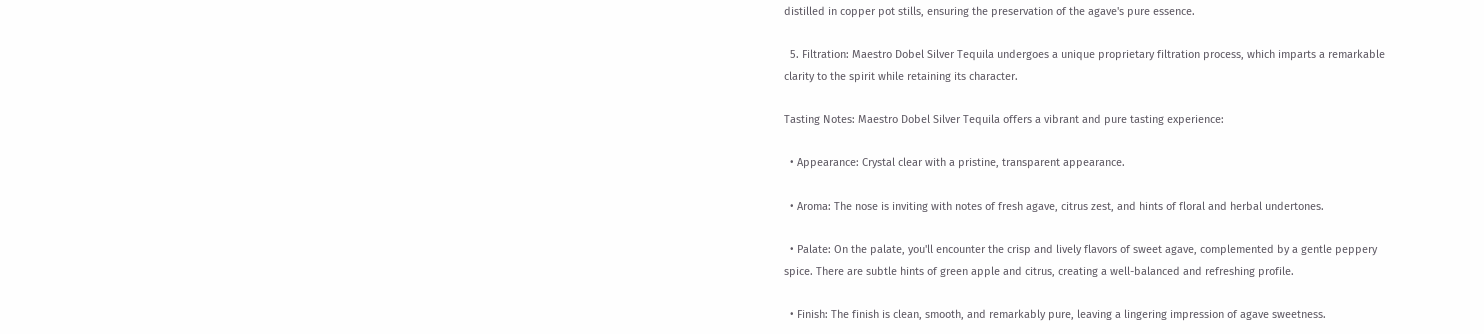distilled in copper pot stills, ensuring the preservation of the agave's pure essence.

  5. Filtration: Maestro Dobel Silver Tequila undergoes a unique proprietary filtration process, which imparts a remarkable clarity to the spirit while retaining its character.

Tasting Notes: Maestro Dobel Silver Tequila offers a vibrant and pure tasting experience:

  • Appearance: Crystal clear with a pristine, transparent appearance.

  • Aroma: The nose is inviting with notes of fresh agave, citrus zest, and hints of floral and herbal undertones.

  • Palate: On the palate, you'll encounter the crisp and lively flavors of sweet agave, complemented by a gentle peppery spice. There are subtle hints of green apple and citrus, creating a well-balanced and refreshing profile.

  • Finish: The finish is clean, smooth, and remarkably pure, leaving a lingering impression of agave sweetness.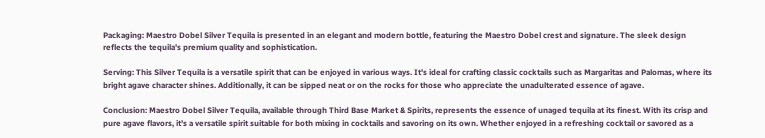Packaging: Maestro Dobel Silver Tequila is presented in an elegant and modern bottle, featuring the Maestro Dobel crest and signature. The sleek design reflects the tequila's premium quality and sophistication.

Serving: This Silver Tequila is a versatile spirit that can be enjoyed in various ways. It's ideal for crafting classic cocktails such as Margaritas and Palomas, where its bright agave character shines. Additionally, it can be sipped neat or on the rocks for those who appreciate the unadulterated essence of agave.

Conclusion: Maestro Dobel Silver Tequila, available through Third Base Market & Spirits, represents the essence of unaged tequila at its finest. With its crisp and pure agave flavors, it's a versatile spirit suitable for both mixing in cocktails and savoring on its own. Whether enjoyed in a refreshing cocktail or savored as a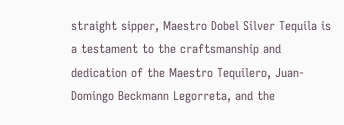straight sipper, Maestro Dobel Silver Tequila is a testament to the craftsmanship and dedication of the Maestro Tequilero, Juan-Domingo Beckmann Legorreta, and the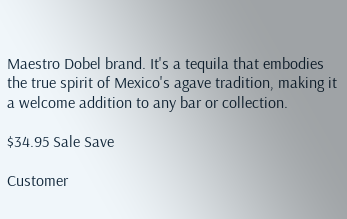Maestro Dobel brand. It's a tequila that embodies the true spirit of Mexico's agave tradition, making it a welcome addition to any bar or collection.

$34.95 Sale Save

Customer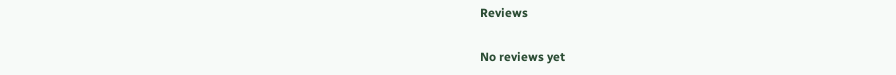Reviews

No reviews yet